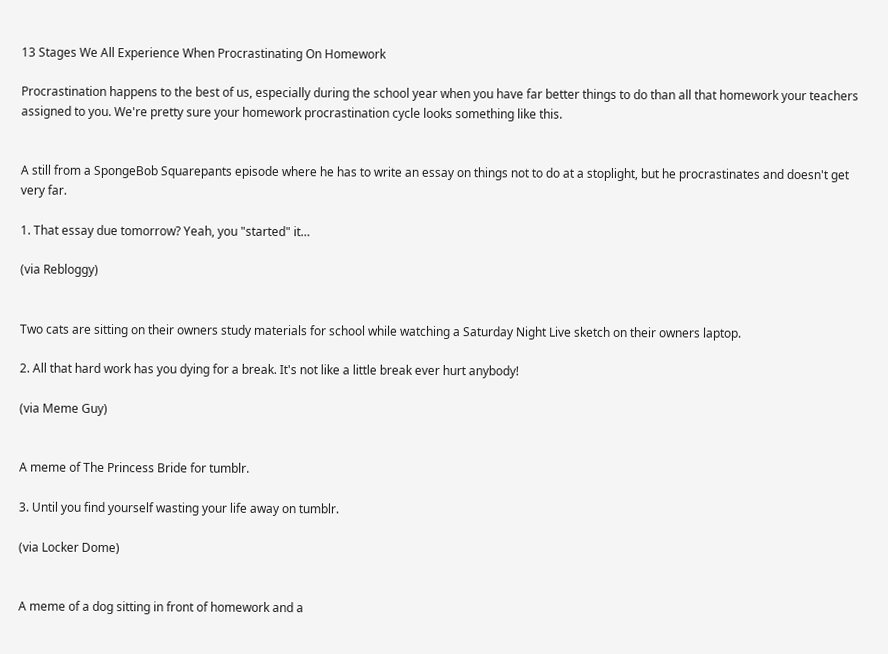13 Stages We All Experience When Procrastinating On Homework

Procrastination happens to the best of us, especially during the school year when you have far better things to do than all that homework your teachers assigned to you. We're pretty sure your homework procrastination cycle looks something like this.


A still from a SpongeBob Squarepants episode where he has to write an essay on things not to do at a stoplight, but he procrastinates and doesn't get very far.

1. That essay due tomorrow? Yeah, you "started" it…

(via Rebloggy)


Two cats are sitting on their owners study materials for school while watching a Saturday Night Live sketch on their owners laptop.

2. All that hard work has you dying for a break. It's not like a little break ever hurt anybody!

(via Meme Guy)


A meme of The Princess Bride for tumblr.

3. Until you find yourself wasting your life away on tumblr.

(via Locker Dome)


A meme of a dog sitting in front of homework and a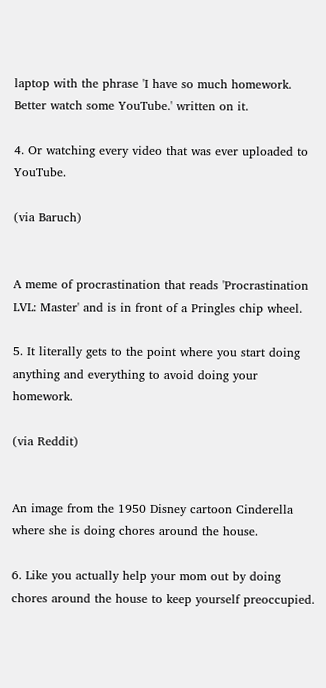laptop with the phrase 'I have so much homework. Better watch some YouTube.' written on it.

4. Or watching every video that was ever uploaded to YouTube.

(via Baruch)


A meme of procrastination that reads 'Procrastination LVL: Master' and is in front of a Pringles chip wheel.

5. It literally gets to the point where you start doing anything and everything to avoid doing your homework.

(via Reddit)


An image from the 1950 Disney cartoon Cinderella where she is doing chores around the house.

6. Like you actually help your mom out by doing chores around the house to keep yourself preoccupied.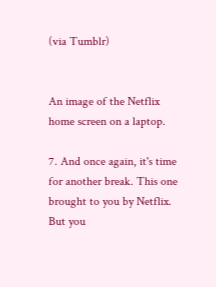(via Tumblr)


An image of the Netflix home screen on a laptop.

7. And once again, it's time for another break. This one brought to you by Netflix. But you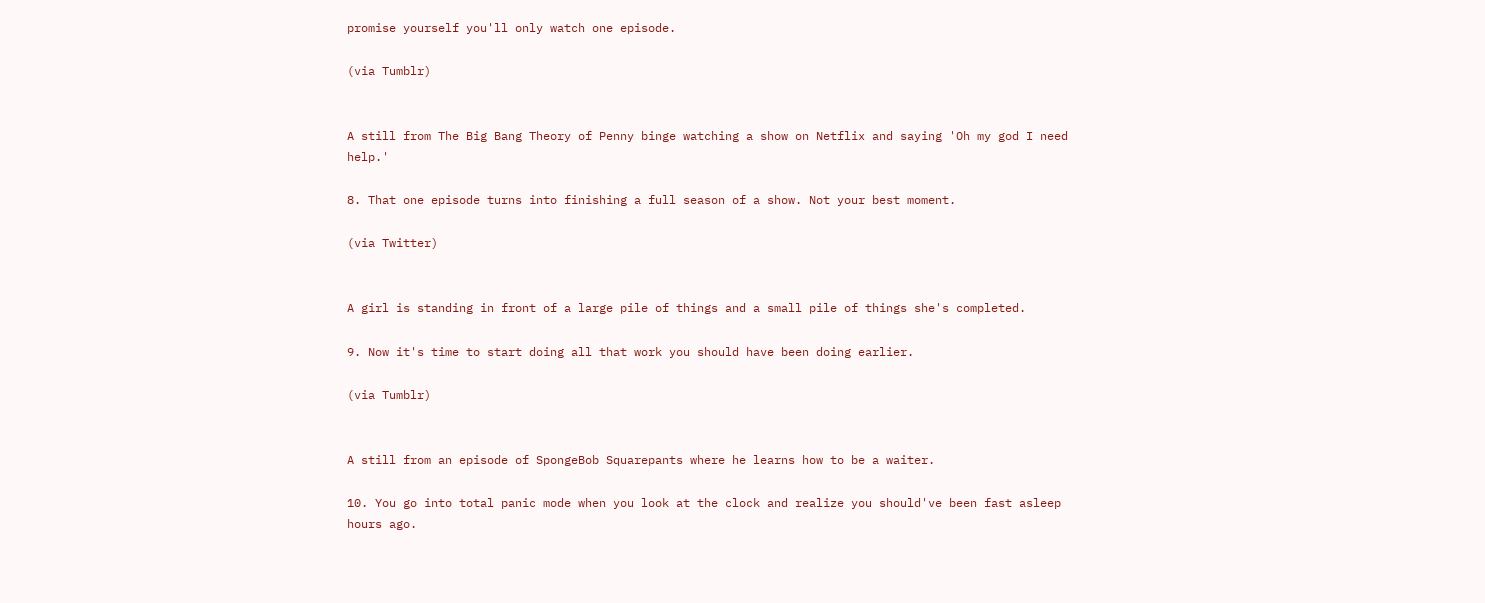promise yourself you'll only watch one episode.

(via Tumblr)


A still from The Big Bang Theory of Penny binge watching a show on Netflix and saying 'Oh my god I need help.'

8. That one episode turns into finishing a full season of a show. Not your best moment.

(via Twitter)


A girl is standing in front of a large pile of things and a small pile of things she's completed.

9. Now it's time to start doing all that work you should have been doing earlier.

(via Tumblr)


A still from an episode of SpongeBob Squarepants where he learns how to be a waiter.

10. You go into total panic mode when you look at the clock and realize you should've been fast asleep hours ago.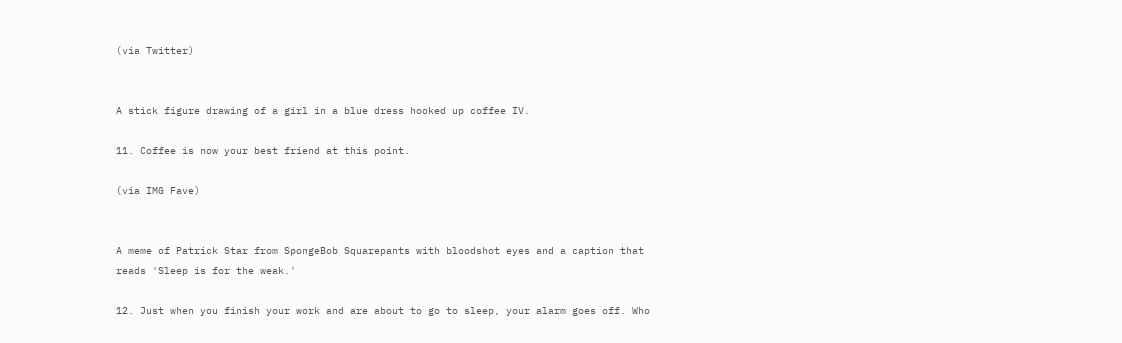(via Twitter)


A stick figure drawing of a girl in a blue dress hooked up coffee IV.

11. Coffee is now your best friend at this point.

(via IMG Fave)


A meme of Patrick Star from SpongeBob Squarepants with bloodshot eyes and a caption that reads 'Sleep is for the weak.'

12. Just when you finish your work and are about to go to sleep, your alarm goes off. Who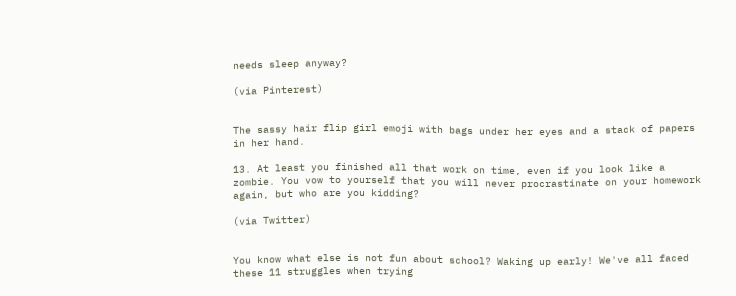needs sleep anyway?

(via Pinterest)


The sassy hair flip girl emoji with bags under her eyes and a stack of papers in her hand.

13. At least you finished all that work on time, even if you look like a zombie. You vow to yourself that you will never procrastinate on your homework again, but who are you kidding?

(via Twitter)


You know what else is not fun about school? Waking up early! We've all faced these 11 struggles when trying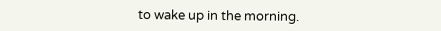to wake up in the morning.